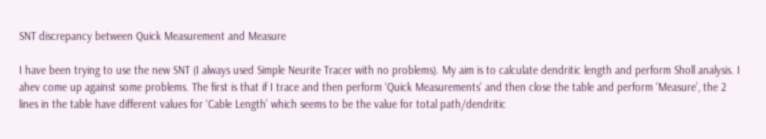SNT discrepancy between Quick Measurement and Measure

I have been trying to use the new SNT (I always used Simple Neurite Tracer with no problems). My aim is to calculate dendritic length and perform Sholl analysis. I ahev come up against some problems. The first is that if I trace and then perform ‘Quick Measurements’ and then close the table and perform ‘Measure’, the 2 lines in the table have different values for ‘Cable Length’ which seems to be the value for total path/dendritic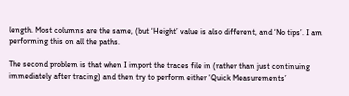length. Most columns are the same, (but ‘Height’ value is also different, and ‘No tips’. I am performing this on all the paths.

The second problem is that when I import the traces file in (rather than just continuing immediately after tracing) and then try to perform either ‘Quick Measurements’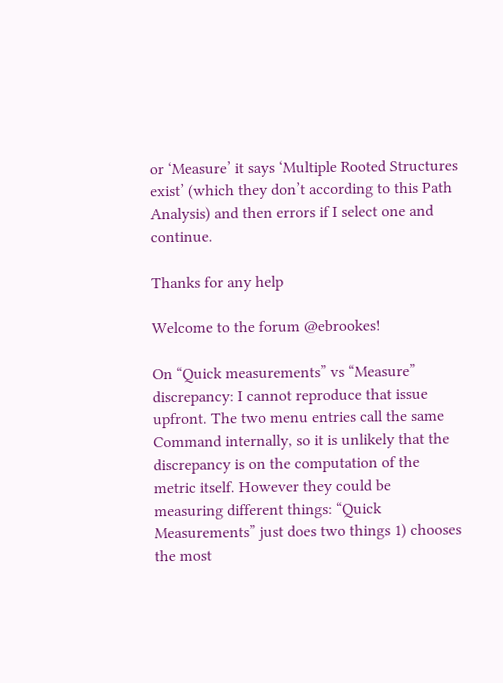or ‘Measure’ it says ‘Multiple Rooted Structures exist’ (which they don’t according to this Path Analysis) and then errors if I select one and continue.

Thanks for any help

Welcome to the forum @ebrookes!

On “Quick measurements” vs “Measure” discrepancy: I cannot reproduce that issue upfront. The two menu entries call the same Command internally, so it is unlikely that the discrepancy is on the computation of the metric itself. However they could be measuring different things: “Quick Measurements” just does two things 1) chooses the most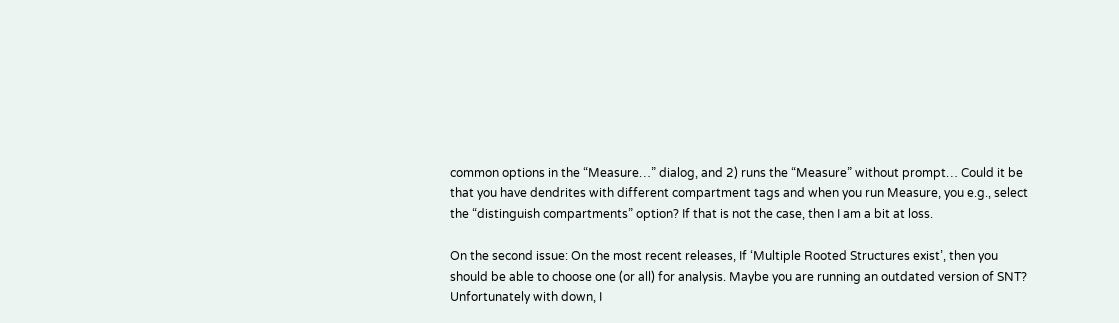common options in the “Measure…” dialog, and 2) runs the “Measure” without prompt… Could it be that you have dendrites with different compartment tags and when you run Measure, you e.g., select the “distinguish compartments” option? If that is not the case, then I am a bit at loss.

On the second issue: On the most recent releases, If ‘Multiple Rooted Structures exist’, then you should be able to choose one (or all) for analysis. Maybe you are running an outdated version of SNT? Unfortunately with down, I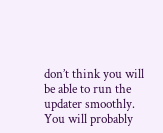don’t think you will be able to run the updater smoothly. You will probably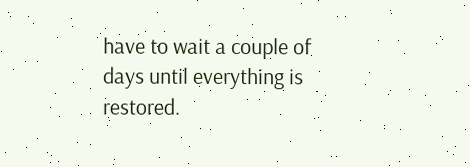have to wait a couple of days until everything is restored.